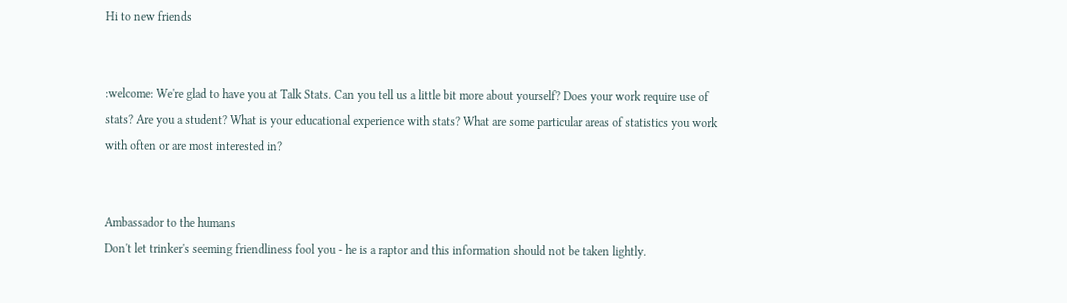Hi to new friends


:welcome: We're glad to have you at Talk Stats. Can you tell us a little bit more about yourself? Does your work require use of stats? Are you a student? What is your educational experience with stats? What are some particular areas of statistics you work with often or are most interested in?


Ambassador to the humans
Don't let trinker's seeming friendliness fool you - he is a raptor and this information should not be taken lightly.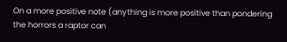On a more positive note (anything is more positive than pondering the horrors a raptor can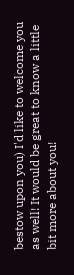bestow upon you) I'd like to welcome you as well! It would be great to know a little bit more about you!